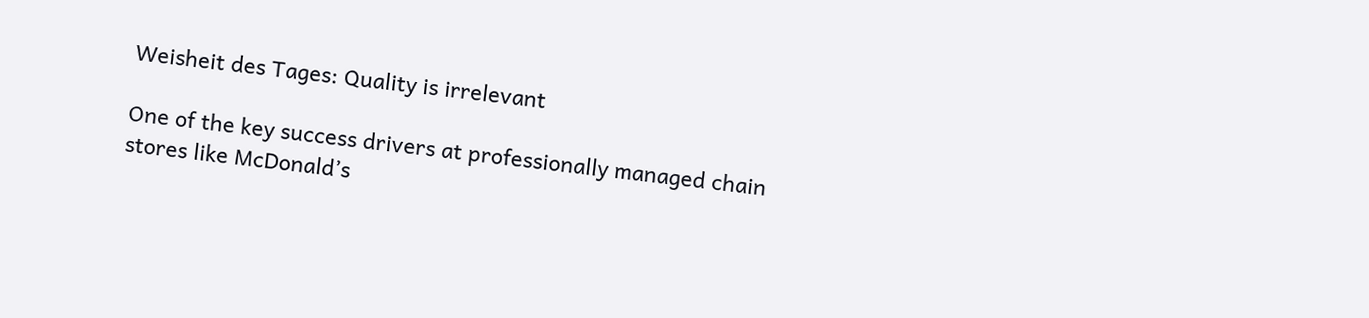Weisheit des Tages: Quality is irrelevant

One of the key success drivers at professionally managed chain stores like McDonald’s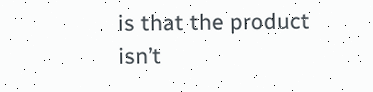is that the product isn’t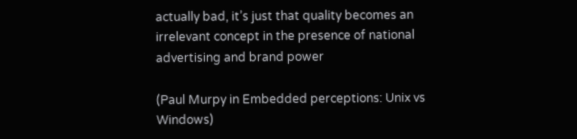actually bad, it’s just that quality becomes an irrelevant concept in the presence of national advertising and brand power

(Paul Murpy in Embedded perceptions: Unix vs Windows)